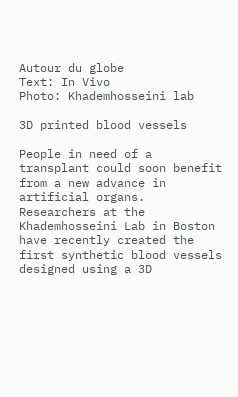Autour du globe
Text: In Vivo
Photo: Khademhosseini lab

3D printed blood vessels

People in need of a transplant could soon benefit from a new advance in artificial organs. Researchers at the Khademhosseini Lab in Boston have recently created the first synthetic blood vessels designed using a 3D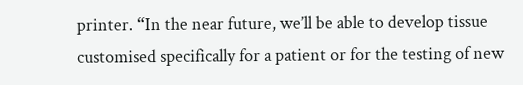printer. “In the near future, we’ll be able to develop tissue customised specifically for a patient or for the testing of new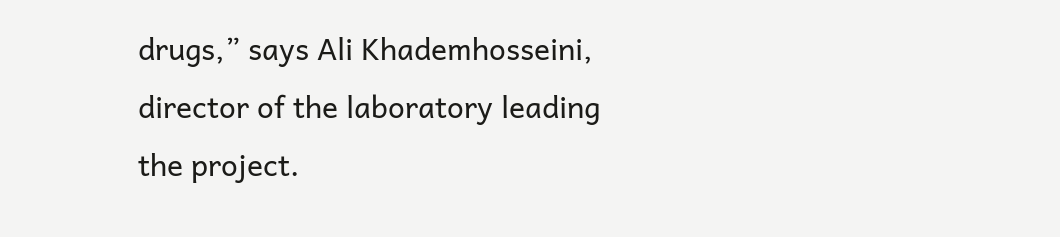drugs,” says Ali Khademhosseini, director of the laboratory leading the project.